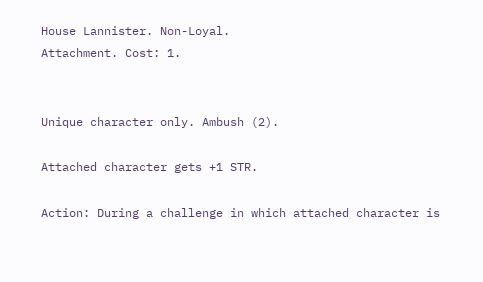House Lannister. Non-Loyal.
Attachment. Cost: 1.


Unique character only. Ambush (2).

Attached character gets +1 STR.

Action: During a challenge in which attached character is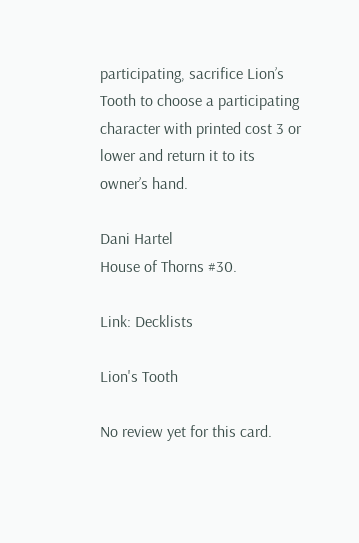participating, sacrifice Lion’s Tooth to choose a participating character with printed cost 3 or lower and return it to its owner’s hand.

Dani Hartel
House of Thorns #30.

Link: Decklists

Lion's Tooth

No review yet for this card.